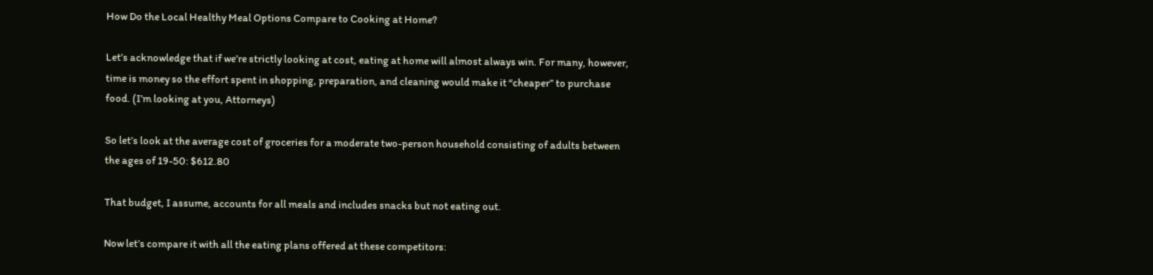How Do the Local Healthy Meal Options Compare to Cooking at Home?

Let’s acknowledge that if we’re strictly looking at cost, eating at home will almost always win. For many, however, time is money so the effort spent in shopping, preparation, and cleaning would make it “cheaper” to purchase food. (I’m looking at you, Attorneys)

So let’s look at the average cost of groceries for a moderate two-person household consisting of adults between the ages of 19-50: $612.80

That budget, I assume, accounts for all meals and includes snacks but not eating out.

Now let’s compare it with all the eating plans offered at these competitors: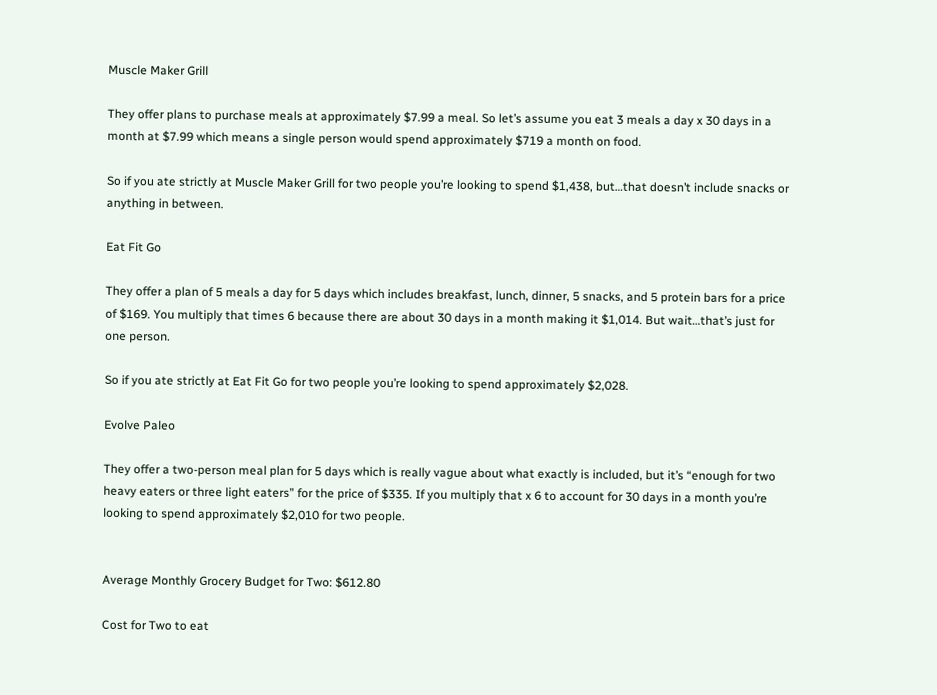Muscle Maker Grill

They offer plans to purchase meals at approximately $7.99 a meal. So let’s assume you eat 3 meals a day x 30 days in a month at $7.99 which means a single person would spend approximately $719 a month on food.

So if you ate strictly at Muscle Maker Grill for two people you’re looking to spend $1,438, but…that doesn’t include snacks or anything in between.

Eat Fit Go

They offer a plan of 5 meals a day for 5 days which includes breakfast, lunch, dinner, 5 snacks, and 5 protein bars for a price of $169. You multiply that times 6 because there are about 30 days in a month making it $1,014. But wait…that’s just for one person.

So if you ate strictly at Eat Fit Go for two people you’re looking to spend approximately $2,028.

Evolve Paleo

They offer a two-person meal plan for 5 days which is really vague about what exactly is included, but it’s “enough for two heavy eaters or three light eaters” for the price of $335. If you multiply that x 6 to account for 30 days in a month you’re looking to spend approximately $2,010 for two people.


Average Monthly Grocery Budget for Two: $612.80

Cost for Two to eat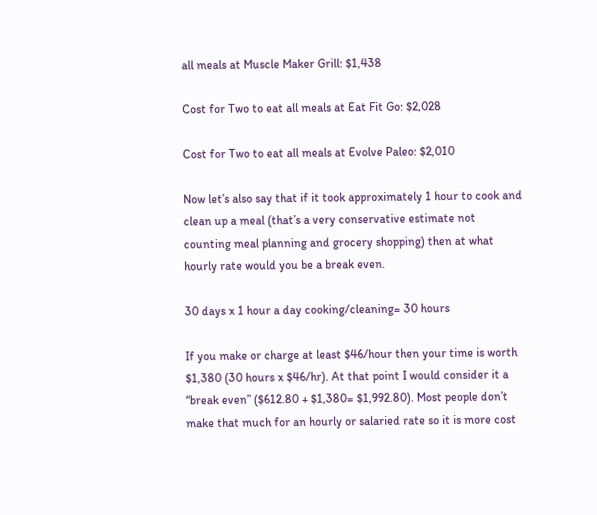all meals at Muscle Maker Grill: $1,438

Cost for Two to eat all meals at Eat Fit Go: $2,028

Cost for Two to eat all meals at Evolve Paleo: $2,010

Now let’s also say that if it took approximately 1 hour to cook and clean up a meal (that’s a very conservative estimate not counting meal planning and grocery shopping) then at what hourly rate would you be a break even.

30 days x 1 hour a day cooking/cleaning= 30 hours

If you make or charge at least $46/hour then your time is worth $1,380 (30 hours x $46/hr). At that point I would consider it a “break even” ($612.80 + $1,380= $1,992.80). Most people don’t make that much for an hourly or salaried rate so it is more cost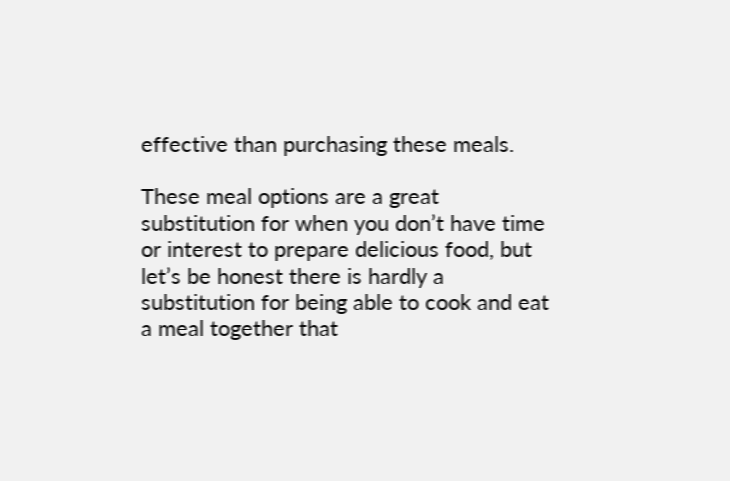effective than purchasing these meals.

These meal options are a great substitution for when you don’t have time or interest to prepare delicious food, but let’s be honest there is hardly a substitution for being able to cook and eat a meal together that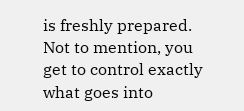is freshly prepared. Not to mention, you get to control exactly what goes into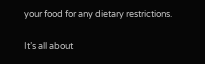your food for any dietary restrictions.

It’s all about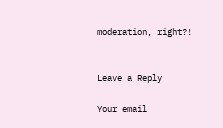moderation, right?!


Leave a Reply

Your email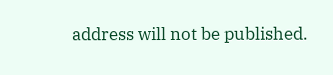address will not be published.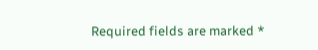Required fields are marked *